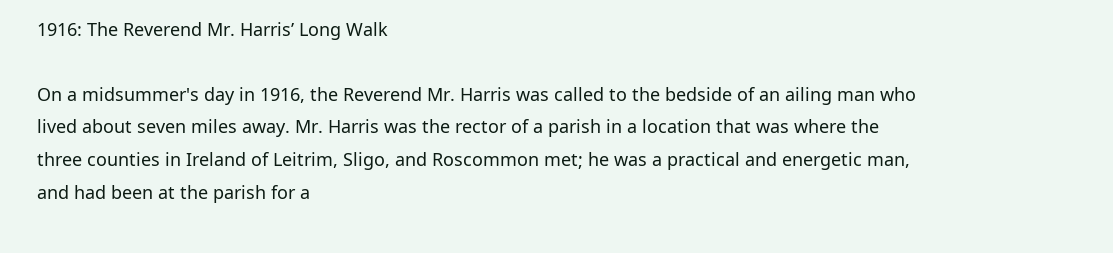1916: The Reverend Mr. Harris’ Long Walk

On a midsummer's day in 1916, the Reverend Mr. Harris was called to the bedside of an ailing man who lived about seven miles away. Mr. Harris was the rector of a parish in a location that was where the three counties in Ireland of Leitrim, Sligo, and Roscommon met; he was a practical and energetic man, and had been at the parish for a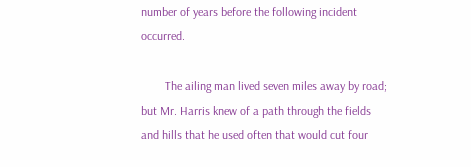number of years before the following incident occurred.

        The ailing man lived seven miles away by road; but Mr. Harris knew of a path through the fields and hills that he used often that would cut four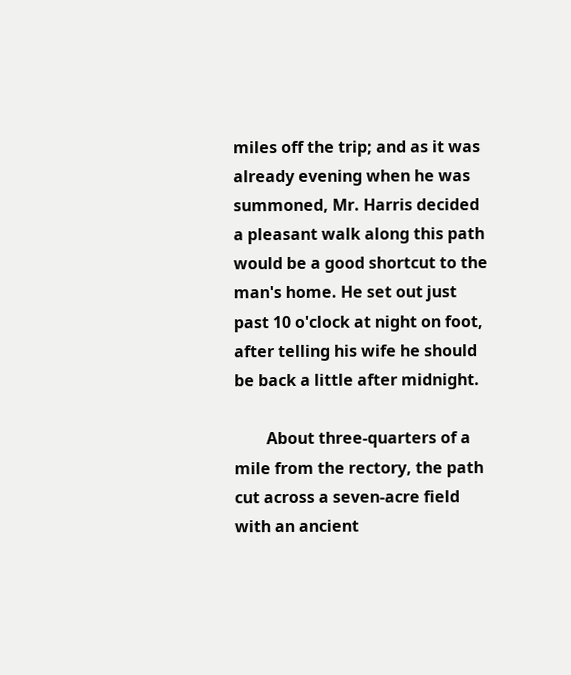miles off the trip; and as it was already evening when he was summoned, Mr. Harris decided a pleasant walk along this path would be a good shortcut to the man's home. He set out just past 10 o'clock at night on foot, after telling his wife he should be back a little after midnight.

        About three-quarters of a mile from the rectory, the path cut across a seven-acre field with an ancient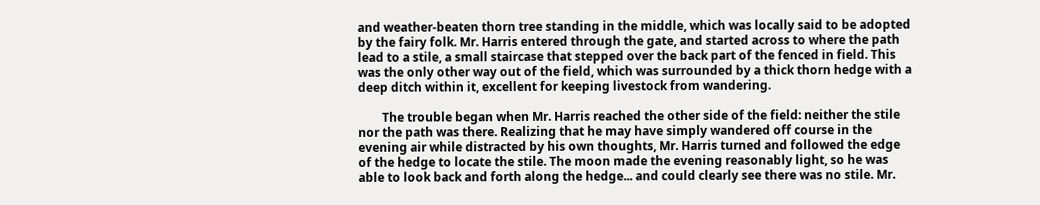and weather-beaten thorn tree standing in the middle, which was locally said to be adopted by the fairy folk. Mr. Harris entered through the gate, and started across to where the path lead to a stile, a small staircase that stepped over the back part of the fenced in field. This was the only other way out of the field, which was surrounded by a thick thorn hedge with a deep ditch within it, excellent for keeping livestock from wandering.

        The trouble began when Mr. Harris reached the other side of the field: neither the stile nor the path was there. Realizing that he may have simply wandered off course in the evening air while distracted by his own thoughts, Mr. Harris turned and followed the edge of the hedge to locate the stile. The moon made the evening reasonably light, so he was able to look back and forth along the hedge... and could clearly see there was no stile. Mr.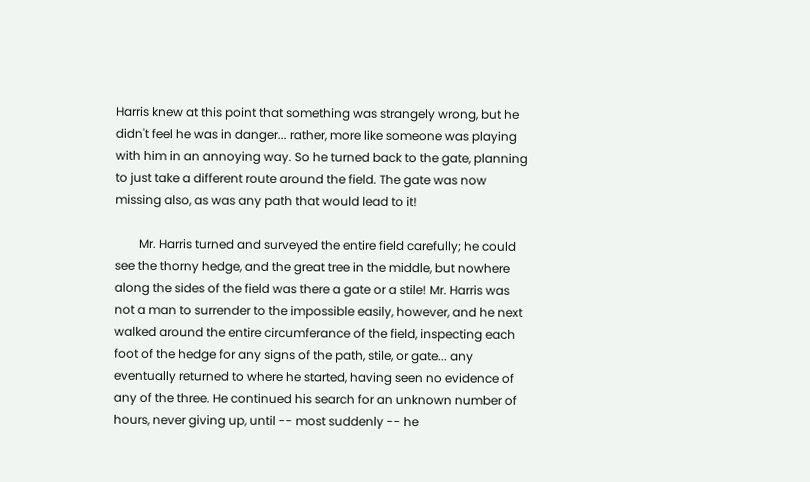Harris knew at this point that something was strangely wrong, but he didn't feel he was in danger... rather, more like someone was playing with him in an annoying way. So he turned back to the gate, planning to just take a different route around the field. The gate was now missing also, as was any path that would lead to it!

        Mr. Harris turned and surveyed the entire field carefully; he could see the thorny hedge, and the great tree in the middle, but nowhere along the sides of the field was there a gate or a stile! Mr. Harris was not a man to surrender to the impossible easily, however, and he next walked around the entire circumferance of the field, inspecting each foot of the hedge for any signs of the path, stile, or gate... any eventually returned to where he started, having seen no evidence of any of the three. He continued his search for an unknown number of hours, never giving up, until -- most suddenly -- he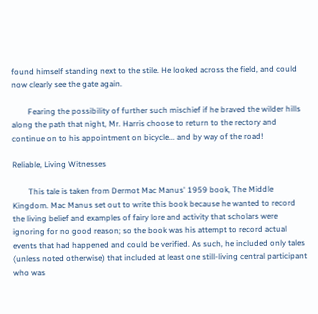found himself standing next to the stile. He looked across the field, and could now clearly see the gate again.

        Fearing the possibility of further such mischief if he braved the wilder hills along the path that night, Mr. Harris choose to return to the rectory and continue on to his appointment on bicycle... and by way of the road!

Reliable, Living Witnesses

        This tale is taken from Dermot Mac Manus' 1959 book, The Middle Kingdom. Mac Manus set out to write this book because he wanted to record the living belief and examples of fairy lore and activity that scholars were ignoring for no good reason; so the book was his attempt to record actual events that had happened and could be verified. As such, he included only tales (unless noted otherwise) that included at least one still-living central participant who was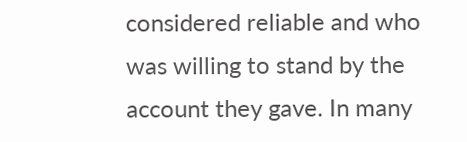considered reliable and who was willing to stand by the account they gave. In many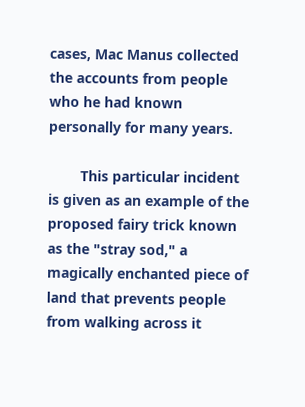cases, Mac Manus collected the accounts from people who he had known personally for many years.

        This particular incident is given as an example of the proposed fairy trick known as the "stray sod," a magically enchanted piece of land that prevents people from walking across it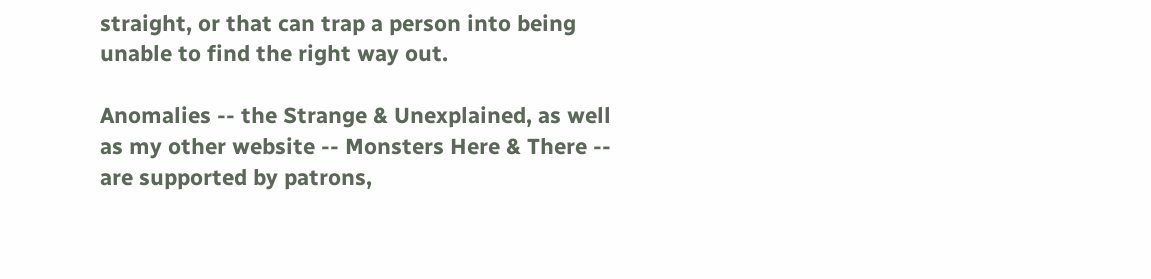straight, or that can trap a person into being unable to find the right way out.

Anomalies -- the Strange & Unexplained, as well as my other website -- Monsters Here & There -- are supported by patrons,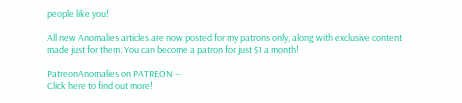people like you!

All new Anomalies articles are now posted for my patrons only, along with exclusive content made just for them. You can become a patron for just $1 a month!

PatreonAnomalies on PATREON --
Click here to find out more!